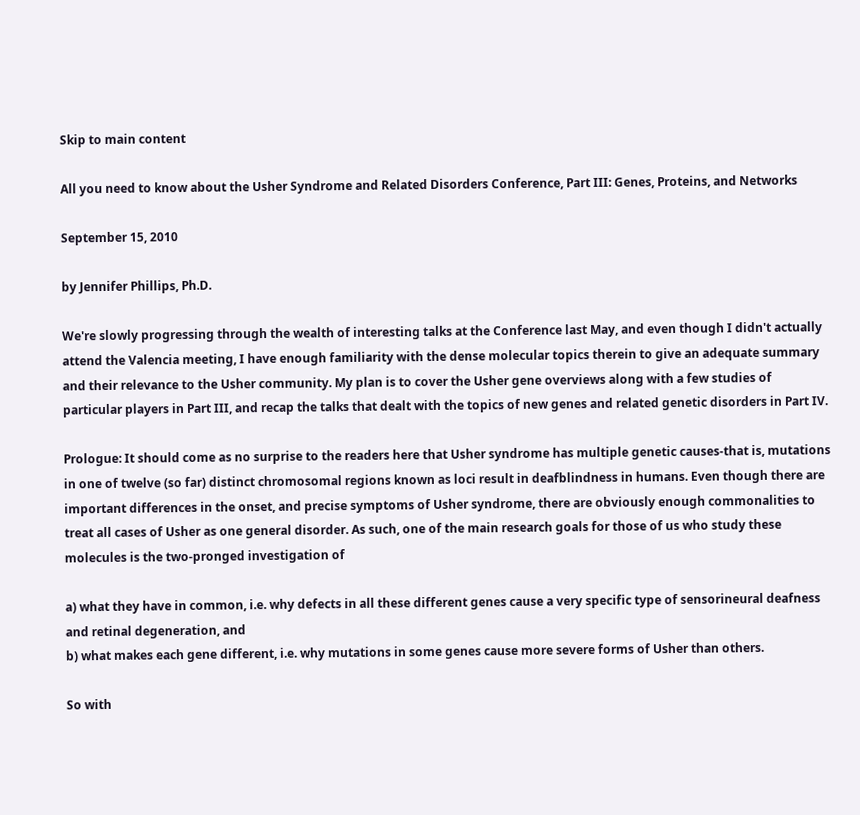Skip to main content

All you need to know about the Usher Syndrome and Related Disorders Conference, Part III: Genes, Proteins, and Networks

September 15, 2010

by Jennifer Phillips, Ph.D.

We're slowly progressing through the wealth of interesting talks at the Conference last May, and even though I didn't actually attend the Valencia meeting, I have enough familiarity with the dense molecular topics therein to give an adequate summary and their relevance to the Usher community. My plan is to cover the Usher gene overviews along with a few studies of particular players in Part III, and recap the talks that dealt with the topics of new genes and related genetic disorders in Part IV.

Prologue: It should come as no surprise to the readers here that Usher syndrome has multiple genetic causes-that is, mutations in one of twelve (so far) distinct chromosomal regions known as loci result in deafblindness in humans. Even though there are important differences in the onset, and precise symptoms of Usher syndrome, there are obviously enough commonalities to treat all cases of Usher as one general disorder. As such, one of the main research goals for those of us who study these molecules is the two-pronged investigation of

a) what they have in common, i.e. why defects in all these different genes cause a very specific type of sensorineural deafness and retinal degeneration, and
b) what makes each gene different, i.e. why mutations in some genes cause more severe forms of Usher than others.

So with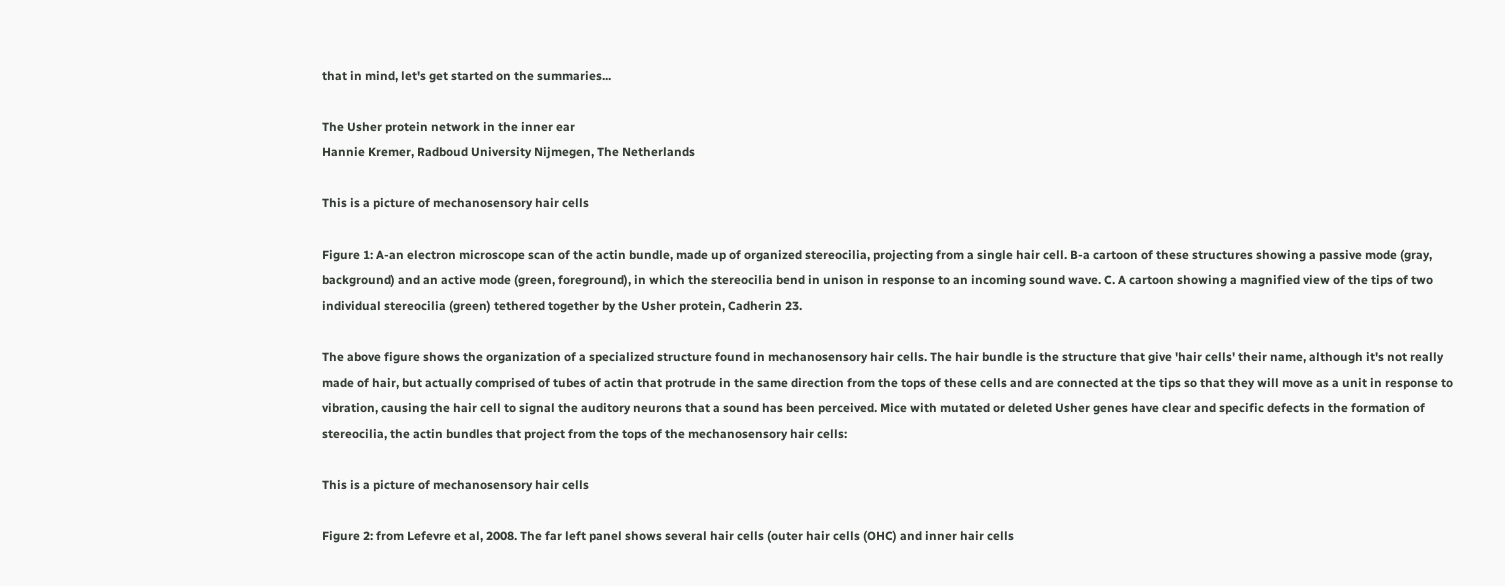that in mind, let's get started on the summaries...

The Usher protein network in the inner ear
Hannie Kremer, Radboud University Nijmegen, The Netherlands

This is a picture of mechanosensory hair cells

Figure 1: A-an electron microscope scan of the actin bundle, made up of organized stereocilia, projecting from a single hair cell. B-a cartoon of these structures showing a passive mode (gray, background) and an active mode (green, foreground), in which the stereocilia bend in unison in response to an incoming sound wave. C. A cartoon showing a magnified view of the tips of two individual stereocilia (green) tethered together by the Usher protein, Cadherin 23.

The above figure shows the organization of a specialized structure found in mechanosensory hair cells. The hair bundle is the structure that give 'hair cells' their name, although it's not really made of hair, but actually comprised of tubes of actin that protrude in the same direction from the tops of these cells and are connected at the tips so that they will move as a unit in response to vibration, causing the hair cell to signal the auditory neurons that a sound has been perceived. Mice with mutated or deleted Usher genes have clear and specific defects in the formation of stereocilia, the actin bundles that project from the tops of the mechanosensory hair cells:

This is a picture of mechanosensory hair cells

Figure 2: from Lefevre et al, 2008. The far left panel shows several hair cells (outer hair cells (OHC) and inner hair cells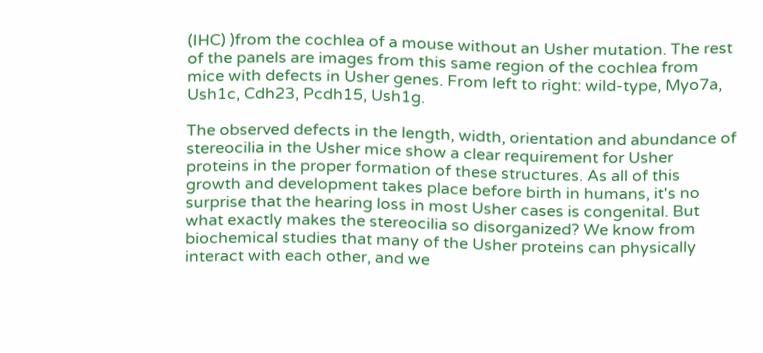(IHC) )from the cochlea of a mouse without an Usher mutation. The rest of the panels are images from this same region of the cochlea from mice with defects in Usher genes. From left to right: wild-type, Myo7a, Ush1c, Cdh23, Pcdh15, Ush1g.

The observed defects in the length, width, orientation and abundance of stereocilia in the Usher mice show a clear requirement for Usher proteins in the proper formation of these structures. As all of this growth and development takes place before birth in humans, it's no surprise that the hearing loss in most Usher cases is congenital. But what exactly makes the stereocilia so disorganized? We know from biochemical studies that many of the Usher proteins can physically interact with each other, and we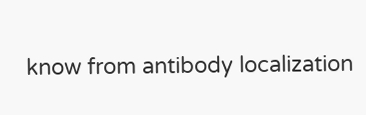know from antibody localization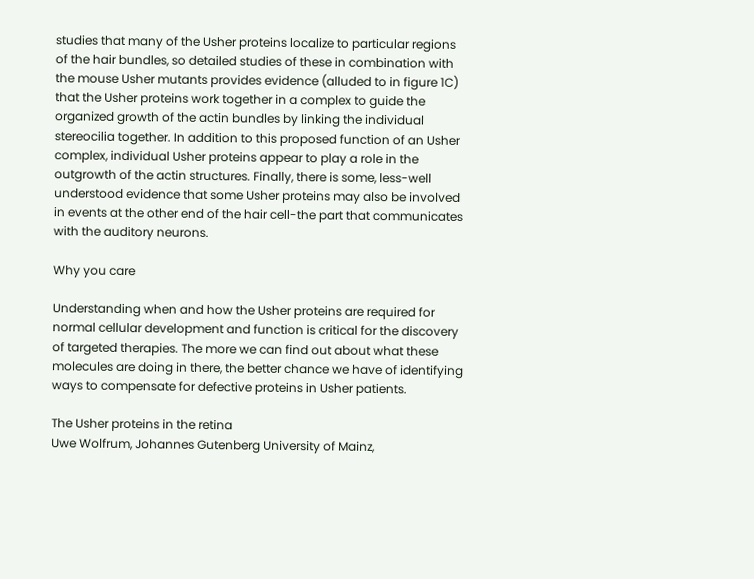studies that many of the Usher proteins localize to particular regions of the hair bundles, so detailed studies of these in combination with the mouse Usher mutants provides evidence (alluded to in figure 1C) that the Usher proteins work together in a complex to guide the organized growth of the actin bundles by linking the individual stereocilia together. In addition to this proposed function of an Usher complex, individual Usher proteins appear to play a role in the outgrowth of the actin structures. Finally, there is some, less-well understood evidence that some Usher proteins may also be involved in events at the other end of the hair cell-the part that communicates with the auditory neurons.

Why you care

Understanding when and how the Usher proteins are required for normal cellular development and function is critical for the discovery of targeted therapies. The more we can find out about what these molecules are doing in there, the better chance we have of identifying ways to compensate for defective proteins in Usher patients.

The Usher proteins in the retina
Uwe Wolfrum, Johannes Gutenberg University of Mainz,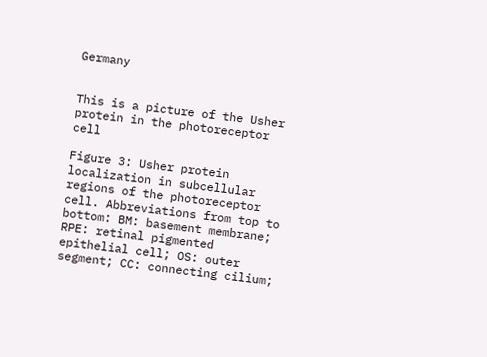Germany


This is a picture of the Usher protein in the photoreceptor cell

Figure 3: Usher protein localization in subcellular regions of the photoreceptor cell. Abbreviations from top to bottom: BM: basement membrane; RPE: retinal pigmented epithelial cell; OS: outer segment; CC: connecting cilium;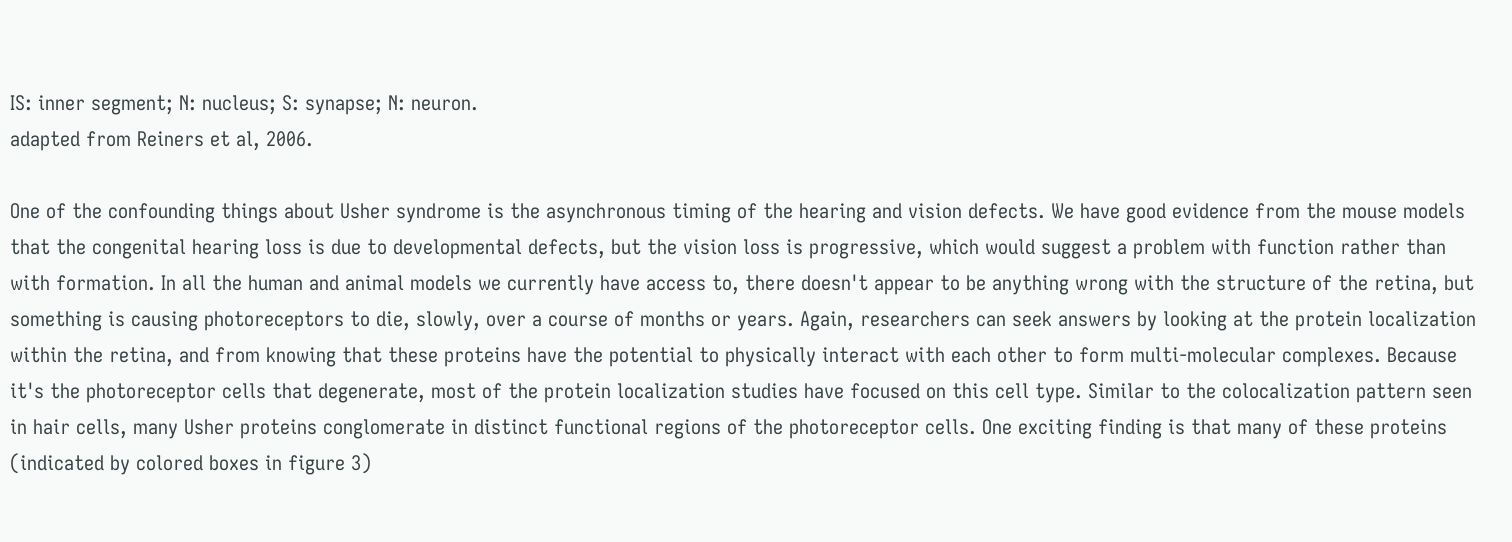IS: inner segment; N: nucleus; S: synapse; N: neuron.
adapted from Reiners et al, 2006.

One of the confounding things about Usher syndrome is the asynchronous timing of the hearing and vision defects. We have good evidence from the mouse models that the congenital hearing loss is due to developmental defects, but the vision loss is progressive, which would suggest a problem with function rather than with formation. In all the human and animal models we currently have access to, there doesn't appear to be anything wrong with the structure of the retina, but something is causing photoreceptors to die, slowly, over a course of months or years. Again, researchers can seek answers by looking at the protein localization within the retina, and from knowing that these proteins have the potential to physically interact with each other to form multi-molecular complexes. Because it's the photoreceptor cells that degenerate, most of the protein localization studies have focused on this cell type. Similar to the colocalization pattern seen in hair cells, many Usher proteins conglomerate in distinct functional regions of the photoreceptor cells. One exciting finding is that many of these proteins (indicated by colored boxes in figure 3)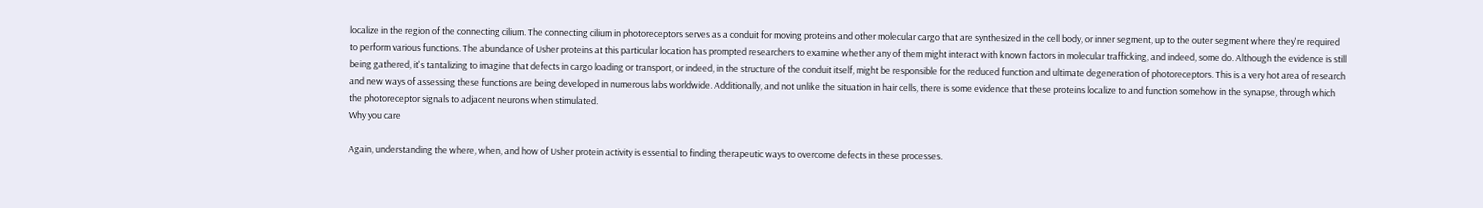localize in the region of the connecting cilium. The connecting cilium in photoreceptors serves as a conduit for moving proteins and other molecular cargo that are synthesized in the cell body, or inner segment, up to the outer segment where they're required to perform various functions. The abundance of Usher proteins at this particular location has prompted researchers to examine whether any of them might interact with known factors in molecular trafficking, and indeed, some do. Although the evidence is still being gathered, it's tantalizing to imagine that defects in cargo loading or transport, or indeed, in the structure of the conduit itself, might be responsible for the reduced function and ultimate degeneration of photoreceptors. This is a very hot area of research and new ways of assessing these functions are being developed in numerous labs worldwide. Additionally, and not unlike the situation in hair cells, there is some evidence that these proteins localize to and function somehow in the synapse, through which the photoreceptor signals to adjacent neurons when stimulated.
Why you care

Again, understanding the where, when, and how of Usher protein activity is essential to finding therapeutic ways to overcome defects in these processes.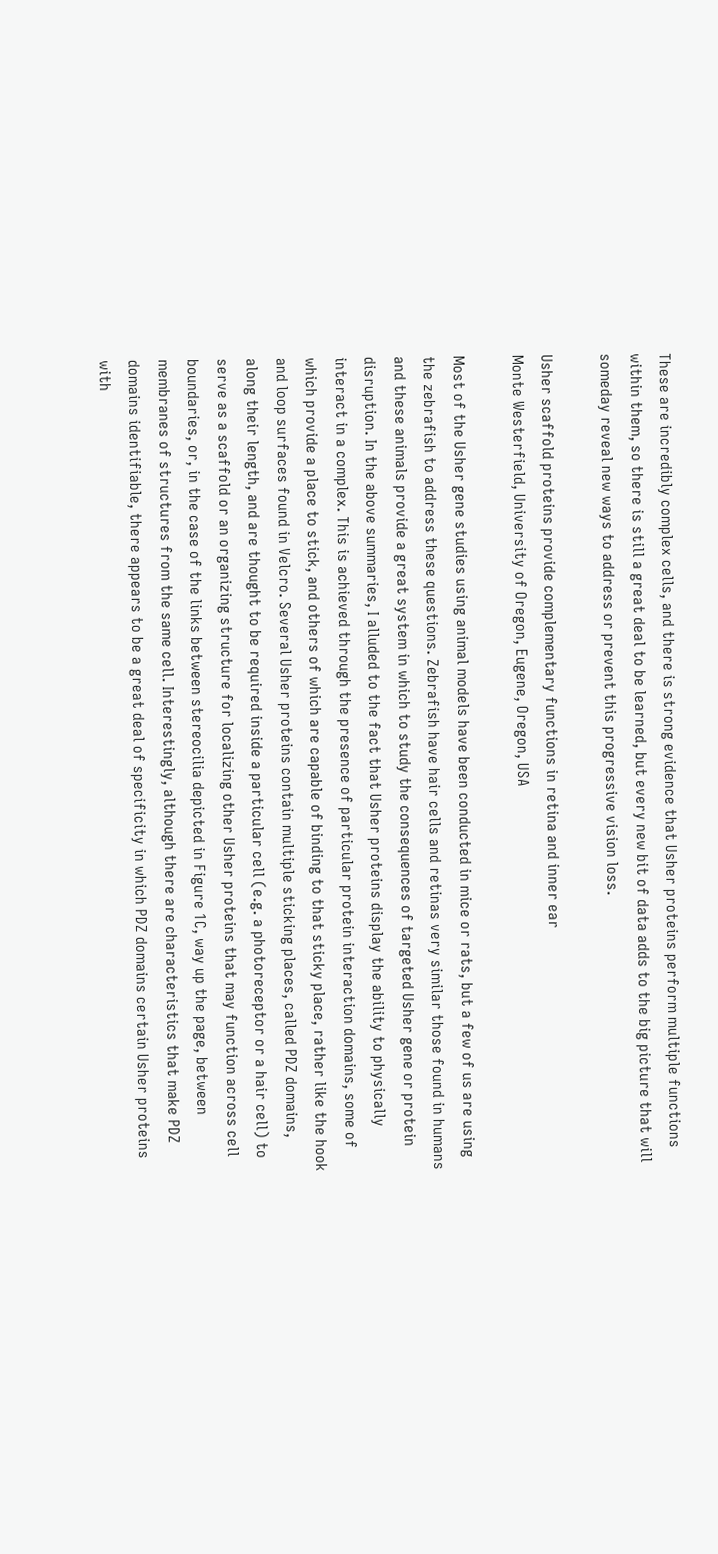These are incredibly complex cells, and there is strong evidence that Usher proteins perform multiple functions within them, so there is still a great deal to be learned, but every new bit of data adds to the big picture that will someday reveal new ways to address or prevent this progressive vision loss.

Usher scaffold proteins provide complementary functions in retina and inner ear
Monte Westerfield, University of Oregon, Eugene, Oregon, USA

Most of the Usher gene studies using animal models have been conducted in mice or rats, but a few of us are using the zebrafish to address these questions. Zebrafish have hair cells and retinas very similar those found in humans and these animals provide a great system in which to study the consequences of targeted Usher gene or protein disruption. In the above summaries, I alluded to the fact that Usher proteins display the ability to physically interact in a complex. This is achieved through the presence of particular protein interaction domains, some of which provide a place to stick, and others of which are capable of binding to that sticky place, rather like the hook and loop surfaces found in Velcro. Several Usher proteins contain multiple sticking places, called PDZ domains, along their length, and are thought to be required inside a particular cell (e.g. a photoreceptor or a hair cell) to serve as a scaffold or an organizing structure for localizing other Usher proteins that may function across cell boundaries, or, in the case of the links between stereocilia depicted in Figure 1C, way up the page, between membranes of structures from the same cell. Interestingly, although there are characteristics that make PDZ domains identifiable, there appears to be a great deal of specificity in which PDZ domains certain Usher proteins with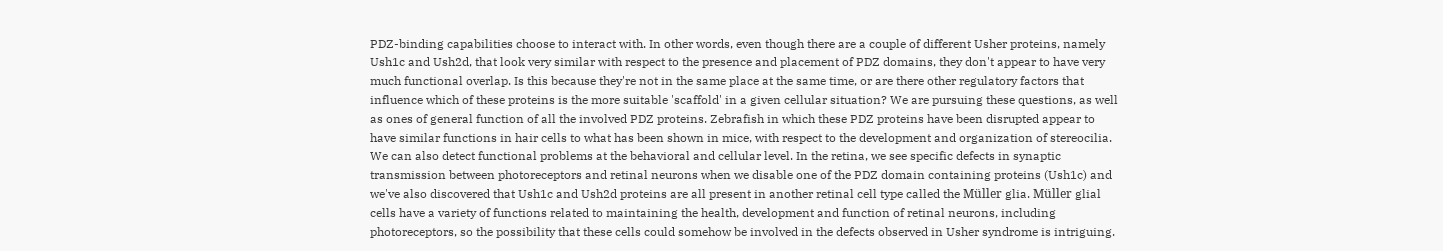PDZ-binding capabilities choose to interact with. In other words, even though there are a couple of different Usher proteins, namely Ush1c and Ush2d, that look very similar with respect to the presence and placement of PDZ domains, they don't appear to have very much functional overlap. Is this because they're not in the same place at the same time, or are there other regulatory factors that influence which of these proteins is the more suitable 'scaffold' in a given cellular situation? We are pursuing these questions, as well as ones of general function of all the involved PDZ proteins. Zebrafish in which these PDZ proteins have been disrupted appear to have similar functions in hair cells to what has been shown in mice, with respect to the development and organization of stereocilia. We can also detect functional problems at the behavioral and cellular level. In the retina, we see specific defects in synaptic transmission between photoreceptors and retinal neurons when we disable one of the PDZ domain containing proteins (Ush1c) and we've also discovered that Ush1c and Ush2d proteins are all present in another retinal cell type called the Müller glia. Müller glial cells have a variety of functions related to maintaining the health, development and function of retinal neurons, including photoreceptors, so the possibility that these cells could somehow be involved in the defects observed in Usher syndrome is intriguing.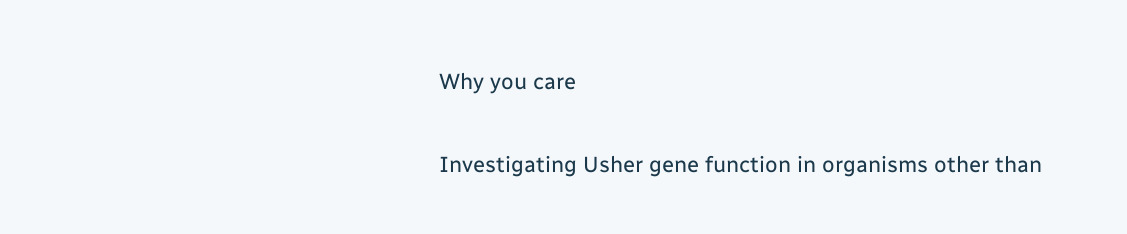Why you care

Investigating Usher gene function in organisms other than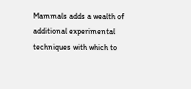Mammals adds a wealth of additional experimental techniques with which to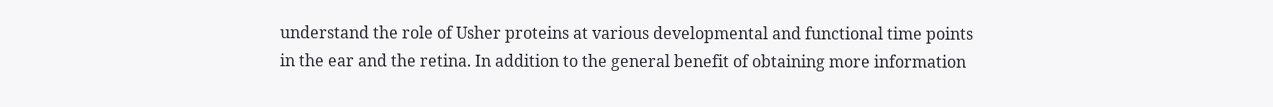understand the role of Usher proteins at various developmental and functional time points in the ear and the retina. In addition to the general benefit of obtaining more information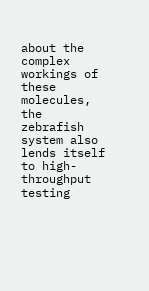about the complex workings of these molecules, the zebrafish system also lends itself to high-throughput testing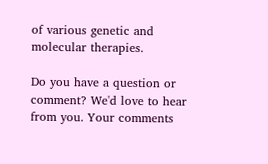of various genetic and molecular therapies.

Do you have a question or comment? We'd love to hear from you. Your comments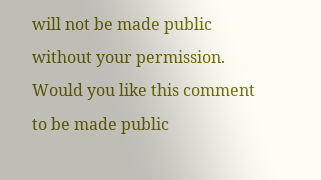will not be made public without your permission.
Would you like this comment to be made public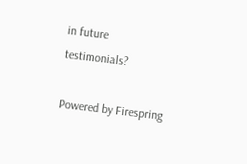in future testimonials?

Powered by Firespring